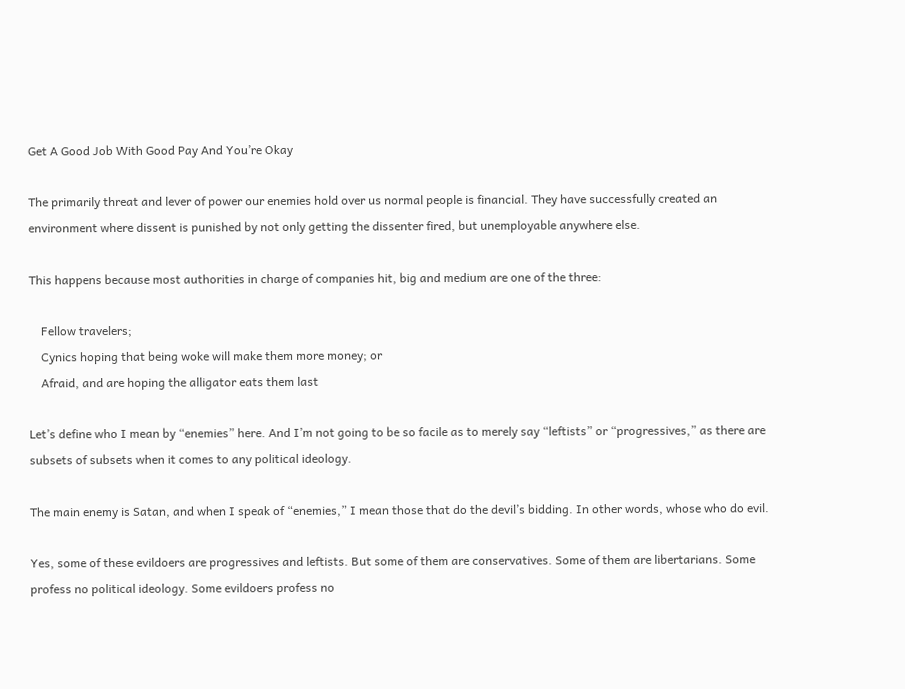Get A Good Job With Good Pay And You’re Okay

The primarily threat and lever of power our enemies hold over us normal people is financial. They have successfully created an environment where dissent is punished by not only getting the dissenter fired, but unemployable anywhere else.

This happens because most authorities in charge of companies hit, big and medium are one of the three:

    Fellow travelers;
    Cynics hoping that being woke will make them more money; or
    Afraid, and are hoping the alligator eats them last

Let’s define who I mean by “enemies” here. And I’m not going to be so facile as to merely say “leftists” or “progressives,” as there are subsets of subsets when it comes to any political ideology.

The main enemy is Satan, and when I speak of “enemies,” I mean those that do the devil’s bidding. In other words, whose who do evil.

Yes, some of these evildoers are progressives and leftists. But some of them are conservatives. Some of them are libertarians. Some profess no political ideology. Some evildoers profess no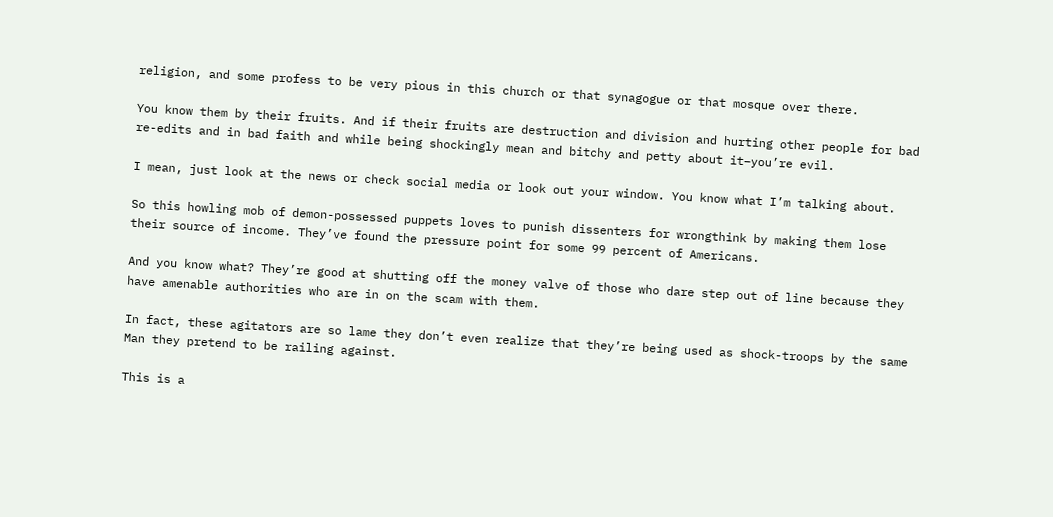religion, and some profess to be very pious in this church or that synagogue or that mosque over there.

You know them by their fruits. And if their fruits are destruction and division and hurting other people for bad re-edits and in bad faith and while being shockingly mean and bitchy and petty about it–you’re evil.

I mean, just look at the news or check social media or look out your window. You know what I’m talking about.

So this howling mob of demon-possessed puppets loves to punish dissenters for wrongthink by making them lose their source of income. They’ve found the pressure point for some 99 percent of Americans.

And you know what? They’re good at shutting off the money valve of those who dare step out of line because they have amenable authorities who are in on the scam with them.

In fact, these agitators are so lame they don’t even realize that they’re being used as shock-troops by the same Man they pretend to be railing against.

This is a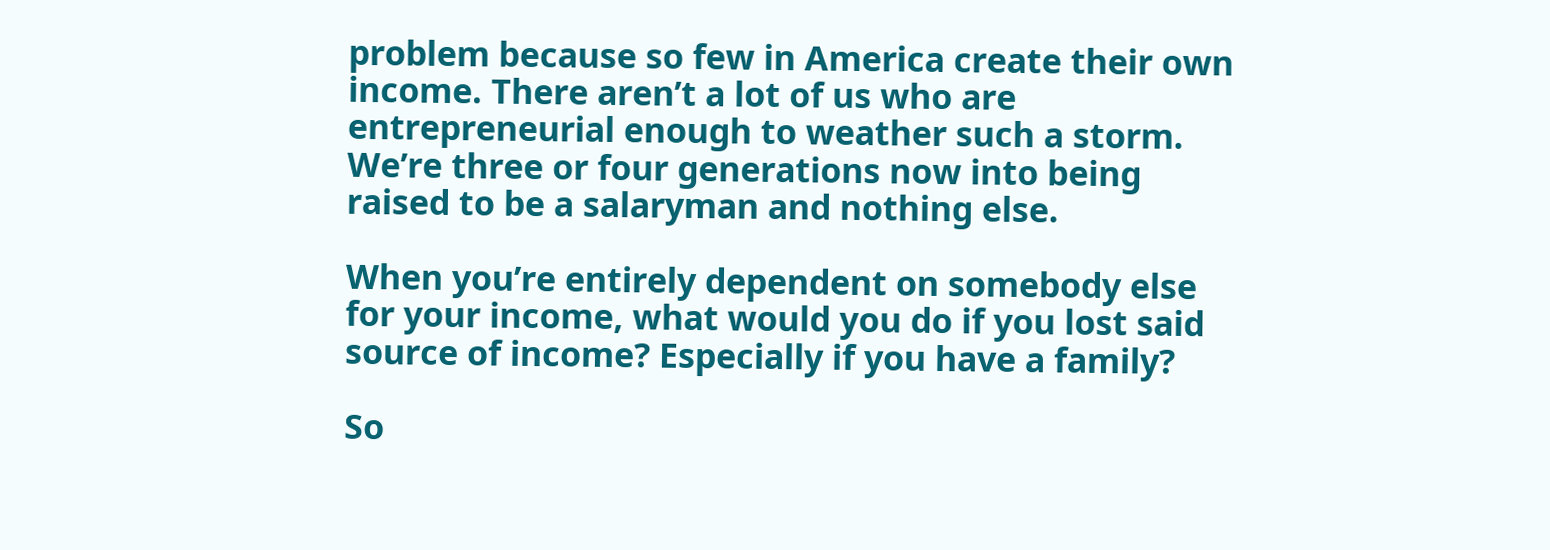problem because so few in America create their own income. There aren’t a lot of us who are entrepreneurial enough to weather such a storm. We’re three or four generations now into being raised to be a salaryman and nothing else.

When you’re entirely dependent on somebody else for your income, what would you do if you lost said source of income? Especially if you have a family?

So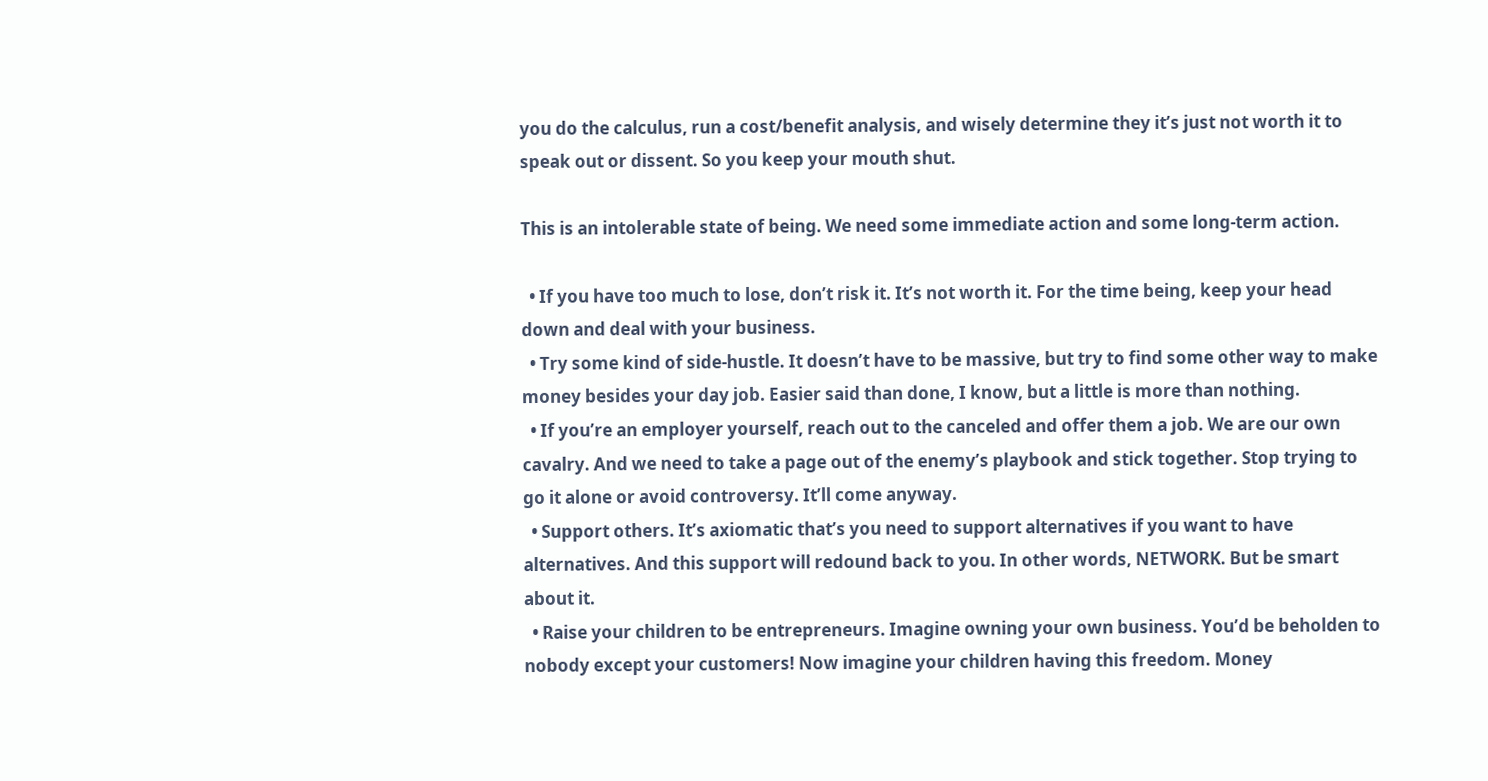you do the calculus, run a cost/benefit analysis, and wisely determine they it’s just not worth it to speak out or dissent. So you keep your mouth shut.

This is an intolerable state of being. We need some immediate action and some long-term action.

  • If you have too much to lose, don’t risk it. It’s not worth it. For the time being, keep your head down and deal with your business.
  • Try some kind of side-hustle. It doesn’t have to be massive, but try to find some other way to make money besides your day job. Easier said than done, I know, but a little is more than nothing.
  • If you’re an employer yourself, reach out to the canceled and offer them a job. We are our own cavalry. And we need to take a page out of the enemy’s playbook and stick together. Stop trying to go it alone or avoid controversy. It’ll come anyway.
  • Support others. It’s axiomatic that’s you need to support alternatives if you want to have alternatives. And this support will redound back to you. In other words, NETWORK. But be smart about it.
  • Raise your children to be entrepreneurs. Imagine owning your own business. You’d be beholden to nobody except your customers! Now imagine your children having this freedom. Money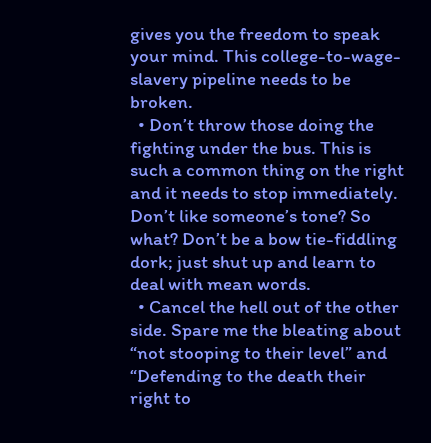gives you the freedom to speak your mind. This college-to-wage-slavery pipeline needs to be broken.
  • Don’t throw those doing the fighting under the bus. This is such a common thing on the right and it needs to stop immediately. Don’t like someone’s tone? So what? Don’t be a bow tie-fiddling dork; just shut up and learn to deal with mean words.
  • Cancel the hell out of the other side. Spare me the bleating about “not stooping to their level” and “Defending to the death their right to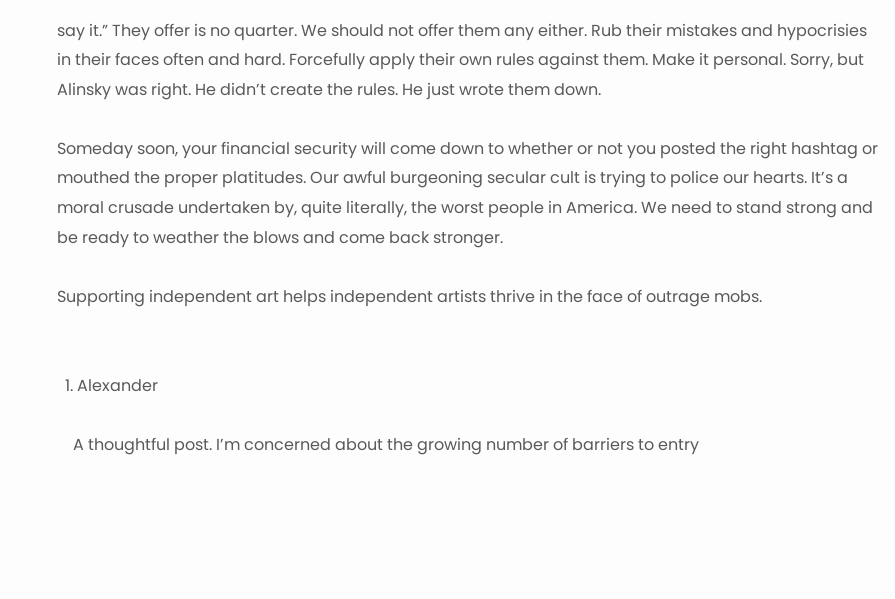say it.” They offer is no quarter. We should not offer them any either. Rub their mistakes and hypocrisies in their faces often and hard. Forcefully apply their own rules against them. Make it personal. Sorry, but Alinsky was right. He didn’t create the rules. He just wrote them down.

Someday soon, your financial security will come down to whether or not you posted the right hashtag or mouthed the proper platitudes. Our awful burgeoning secular cult is trying to police our hearts. It’s a moral crusade undertaken by, quite literally, the worst people in America. We need to stand strong and be ready to weather the blows and come back stronger.

Supporting independent art helps independent artists thrive in the face of outrage mobs.


  1. Alexander

    A thoughtful post. I’m concerned about the growing number of barriers to entry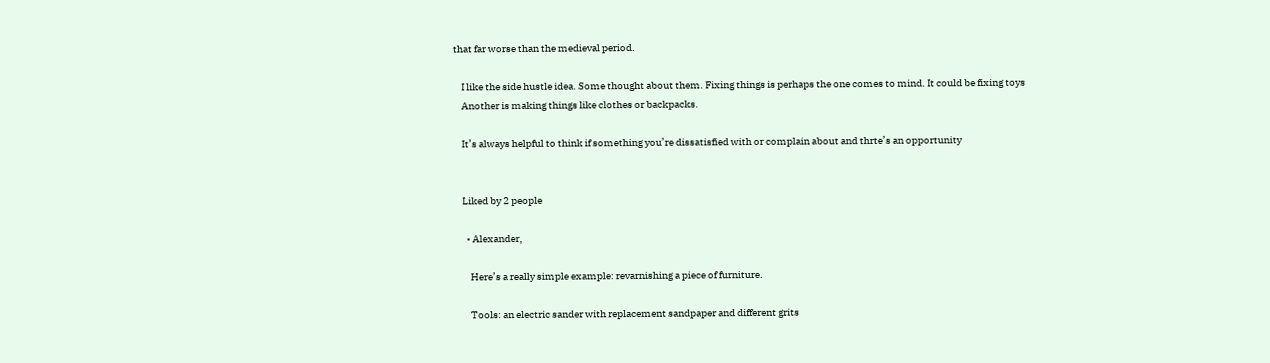that far worse than the medieval period.

    I like the side hustle idea. Some thought about them. Fixing things is perhaps the one comes to mind. It could be fixing toys
    Another is making things like clothes or backpacks.

    It’s always helpful to think if something you’re dissatisfied with or complain about and thrte’s an opportunity


    Liked by 2 people

      • Alexander,

        Here’s a really simple example: revarnishing a piece of furniture.

        Tools: an electric sander with replacement sandpaper and different grits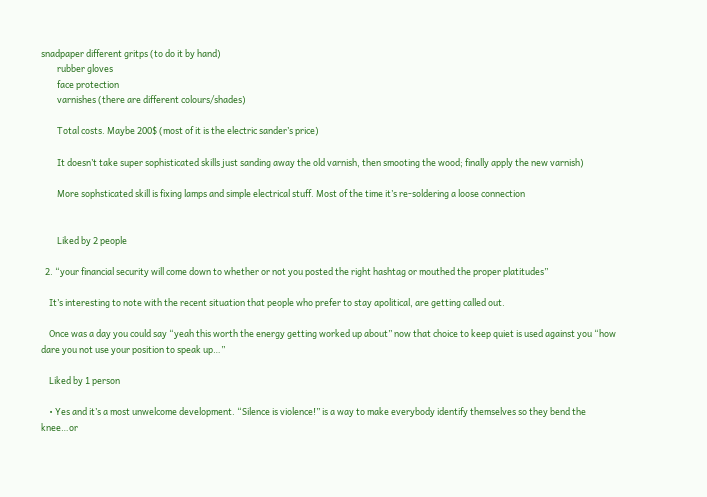snadpaper different gritps (to do it by hand)
        rubber gloves
        face protection
        varnishes (there are different colours/shades)

        Total costs. Maybe 200$ (most of it is the electric sander’s price)

        It doesn’t take super sophisticated skills just sanding away the old varnish, then smooting the wood; finally apply the new varnish)

        More sophsticated skill is fixing lamps and simple electrical stuff. Most of the time it’s re-soldering a loose connection


        Liked by 2 people

  2. “your financial security will come down to whether or not you posted the right hashtag or mouthed the proper platitudes”

    It’s interesting to note with the recent situation that people who prefer to stay apolitical, are getting called out.

    Once was a day you could say “yeah this worth the energy getting worked up about” now that choice to keep quiet is used against you “how dare you not use your position to speak up…”

    Liked by 1 person

    • Yes and it’s a most unwelcome development. “Silence is violence!” is a way to make everybody identify themselves so they bend the knee…or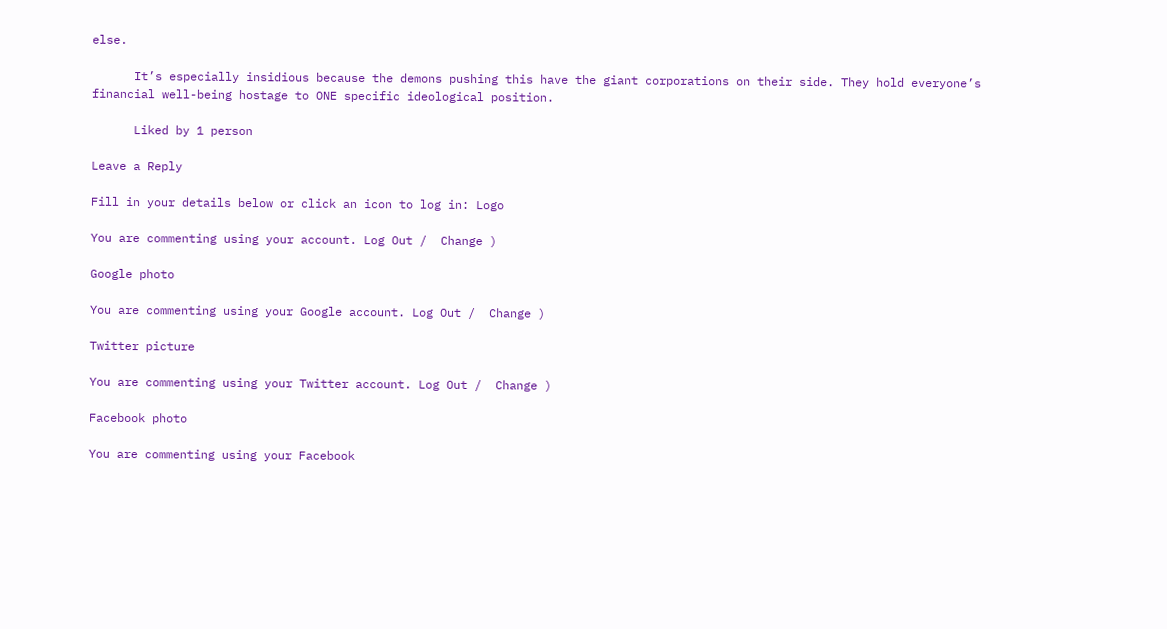else.

      It’s especially insidious because the demons pushing this have the giant corporations on their side. They hold everyone’s financial well-being hostage to ONE specific ideological position.

      Liked by 1 person

Leave a Reply

Fill in your details below or click an icon to log in: Logo

You are commenting using your account. Log Out /  Change )

Google photo

You are commenting using your Google account. Log Out /  Change )

Twitter picture

You are commenting using your Twitter account. Log Out /  Change )

Facebook photo

You are commenting using your Facebook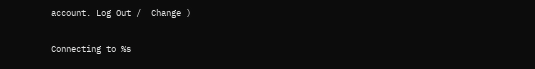account. Log Out /  Change )

Connecting to %s